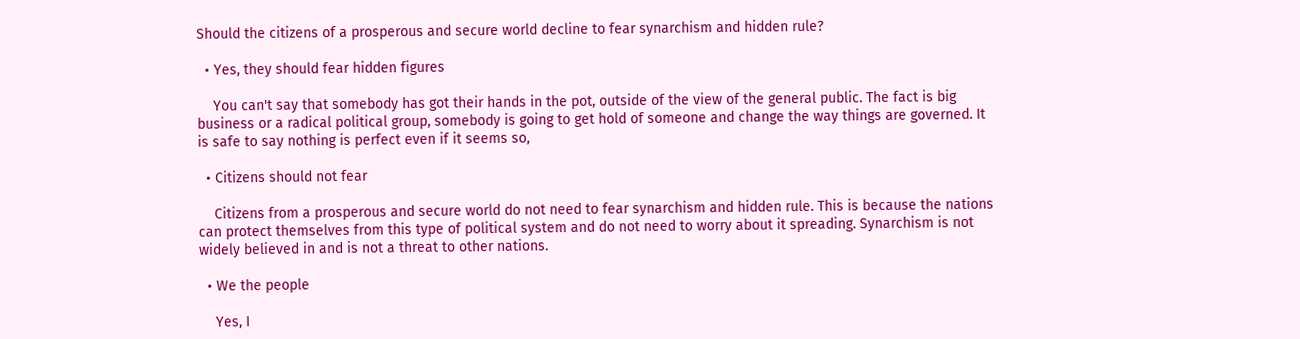Should the citizens of a prosperous and secure world decline to fear synarchism and hidden rule?

  • Yes, they should fear hidden figures

    You can't say that somebody has got their hands in the pot, outside of the view of the general public. The fact is big business or a radical political group, somebody is going to get hold of someone and change the way things are governed. It is safe to say nothing is perfect even if it seems so,

  • Citizens should not fear

    Citizens from a prosperous and secure world do not need to fear synarchism and hidden rule. This is because the nations can protect themselves from this type of political system and do not need to worry about it spreading. Synarchism is not widely believed in and is not a threat to other nations.

  • We the people

    Yes, I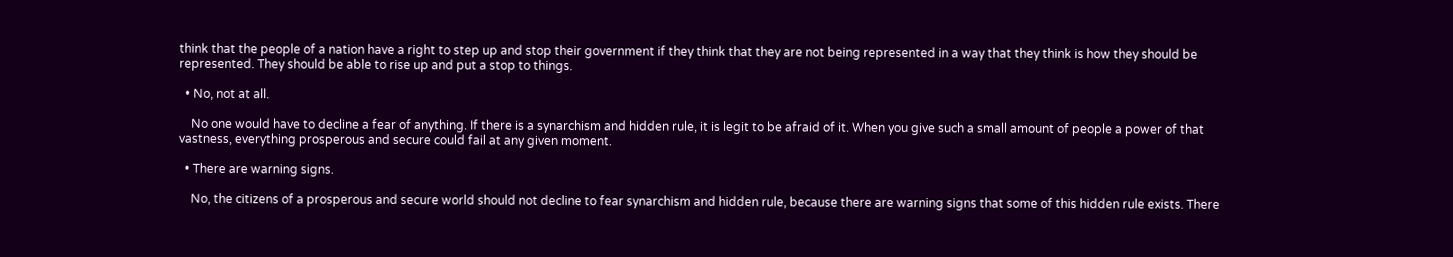think that the people of a nation have a right to step up and stop their government if they think that they are not being represented in a way that they think is how they should be represented. They should be able to rise up and put a stop to things.

  • No, not at all.

    No one would have to decline a fear of anything. If there is a synarchism and hidden rule, it is legit to be afraid of it. When you give such a small amount of people a power of that vastness, everything prosperous and secure could fail at any given moment.

  • There are warning signs.

    No, the citizens of a prosperous and secure world should not decline to fear synarchism and hidden rule, because there are warning signs that some of this hidden rule exists. There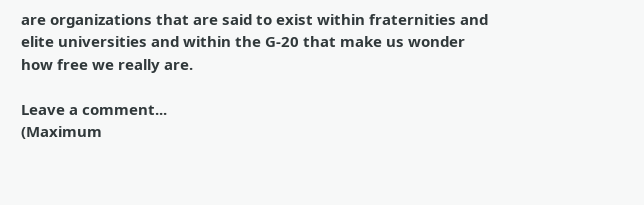are organizations that are said to exist within fraternities and elite universities and within the G-20 that make us wonder how free we really are.

Leave a comment...
(Maximum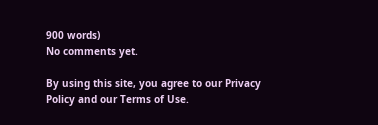900 words)
No comments yet.

By using this site, you agree to our Privacy Policy and our Terms of Use.